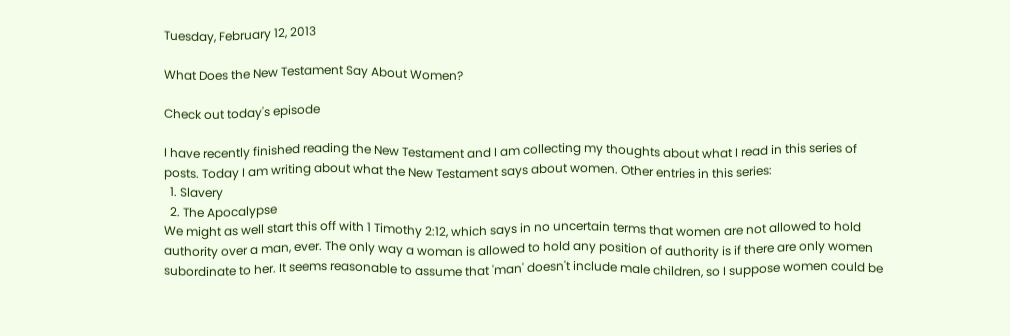Tuesday, February 12, 2013

What Does the New Testament Say About Women?

Check out today's episode

I have recently finished reading the New Testament and I am collecting my thoughts about what I read in this series of posts. Today I am writing about what the New Testament says about women. Other entries in this series:
  1. Slavery
  2. The Apocalypse
We might as well start this off with 1 Timothy 2:12, which says in no uncertain terms that women are not allowed to hold authority over a man, ever. The only way a woman is allowed to hold any position of authority is if there are only women subordinate to her. It seems reasonable to assume that 'man' doesn't include male children, so I suppose women could be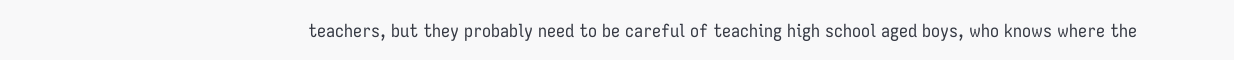teachers, but they probably need to be careful of teaching high school aged boys, who knows where the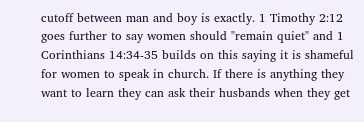cutoff between man and boy is exactly. 1 Timothy 2:12 goes further to say women should "remain quiet" and 1 Corinthians 14:34-35 builds on this saying it is shameful for women to speak in church. If there is anything they want to learn they can ask their husbands when they get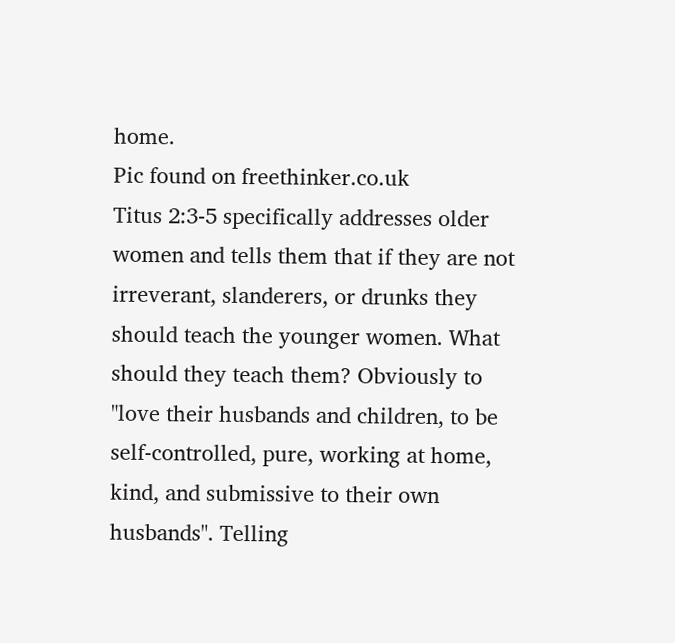home.
Pic found on freethinker.co.uk
Titus 2:3-5 specifically addresses older women and tells them that if they are not irreverant, slanderers, or drunks they should teach the younger women. What should they teach them? Obviously to "love their husbands and children, to be self-controlled, pure, working at home, kind, and submissive to their own husbands". Telling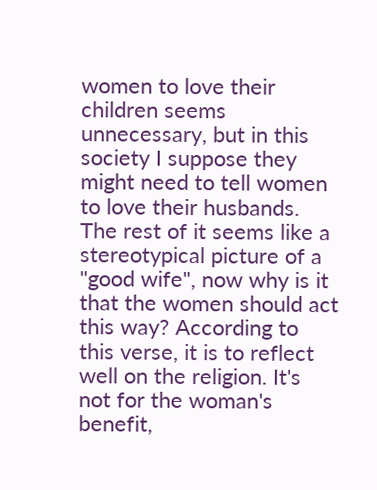women to love their children seems unnecessary, but in this society I suppose they might need to tell women to love their husbands. The rest of it seems like a stereotypical picture of a "good wife", now why is it that the women should act this way? According to this verse, it is to reflect well on the religion. It's not for the woman's benefit,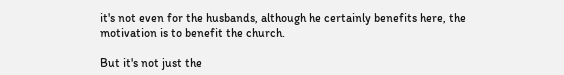it's not even for the husbands, although he certainly benefits here, the motivation is to benefit the church.

But it's not just the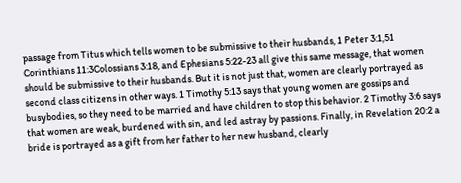passage from Titus which tells women to be submissive to their husbands, 1 Peter 3:1,51 Corinthians 11:3Colossians 3:18, and Ephesians 5:22-23 all give this same message, that women should be submissive to their husbands. But it is not just that, women are clearly portrayed as second class citizens in other ways. 1 Timothy 5:13 says that young women are gossips and busybodies, so they need to be married and have children to stop this behavior. 2 Timothy 3:6 says that women are weak, burdened with sin, and led astray by passions. Finally, in Revelation 20:2 a bride is portrayed as a gift from her father to her new husband, clearly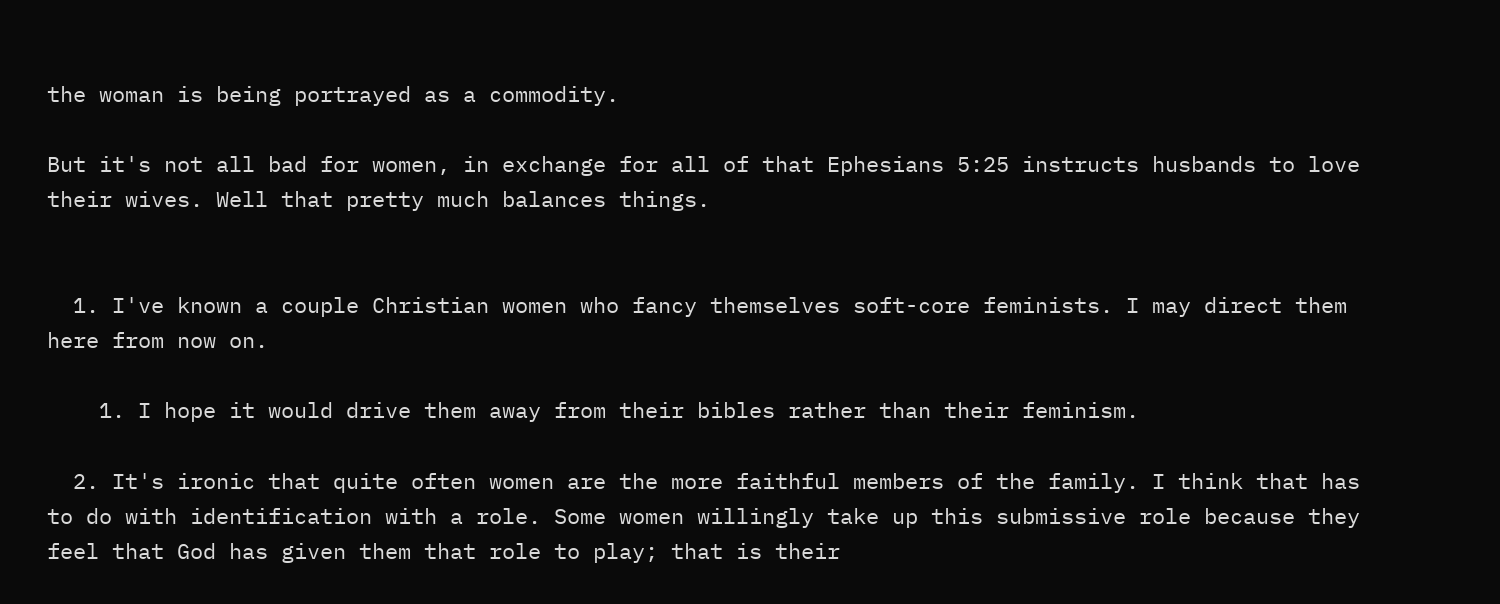the woman is being portrayed as a commodity.

But it's not all bad for women, in exchange for all of that Ephesians 5:25 instructs husbands to love their wives. Well that pretty much balances things.


  1. I've known a couple Christian women who fancy themselves soft-core feminists. I may direct them here from now on.

    1. I hope it would drive them away from their bibles rather than their feminism.

  2. It's ironic that quite often women are the more faithful members of the family. I think that has to do with identification with a role. Some women willingly take up this submissive role because they feel that God has given them that role to play; that is their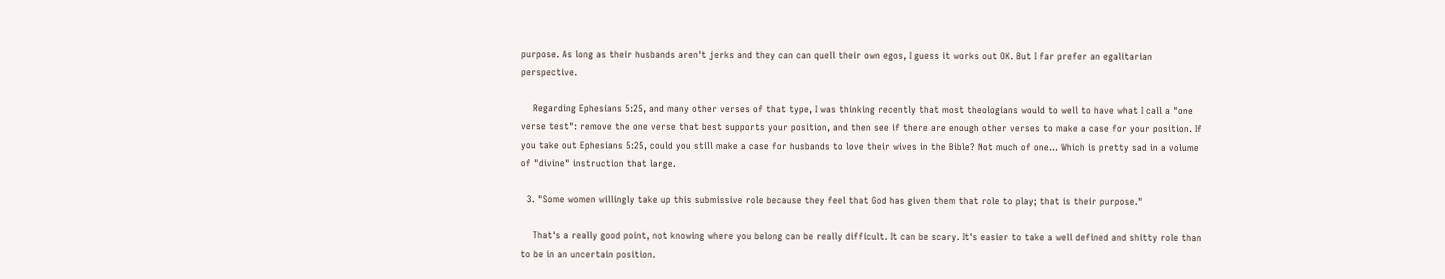purpose. As long as their husbands aren't jerks and they can can quell their own egos, I guess it works out OK. But I far prefer an egalitarian perspective.

    Regarding Ephesians 5:25, and many other verses of that type, I was thinking recently that most theologians would to well to have what I call a "one verse test": remove the one verse that best supports your position, and then see if there are enough other verses to make a case for your position. If you take out Ephesians 5:25, could you still make a case for husbands to love their wives in the Bible? Not much of one... Which is pretty sad in a volume of "divine" instruction that large.

  3. "Some women willingly take up this submissive role because they feel that God has given them that role to play; that is their purpose."

    That's a really good point, not knowing where you belong can be really difficult. It can be scary. It's easier to take a well defined and shitty role than to be in an uncertain position.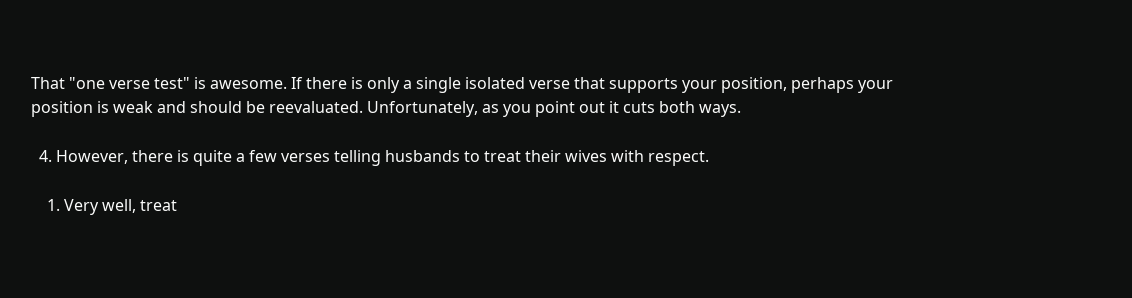That "one verse test" is awesome. If there is only a single isolated verse that supports your position, perhaps your position is weak and should be reevaluated. Unfortunately, as you point out it cuts both ways.

  4. However, there is quite a few verses telling husbands to treat their wives with respect.

    1. Very well, treat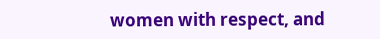women with respect, and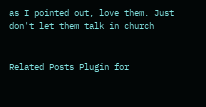as I pointed out, love them. Just don't let them talk in church


Related Posts Plugin for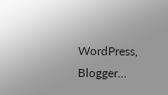WordPress, Blogger...